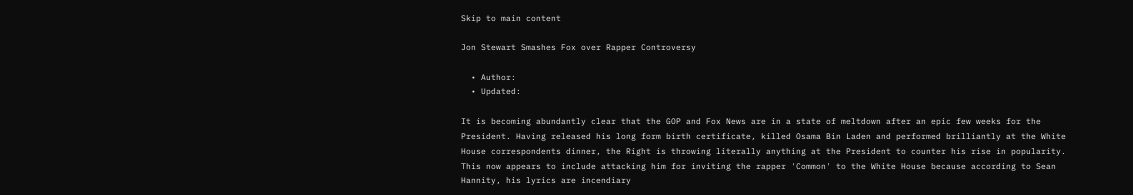Skip to main content

Jon Stewart Smashes Fox over Rapper Controversy

  • Author:
  • Updated:

It is becoming abundantly clear that the GOP and Fox News are in a state of meltdown after an epic few weeks for the President. Having released his long form birth certificate, killed Osama Bin Laden and performed brilliantly at the White House correspondents dinner, the Right is throwing literally anything at the President to counter his rise in popularity. This now appears to include attacking him for inviting the rapper 'Common' to the White House because according to Sean Hannity, his lyrics are incendiary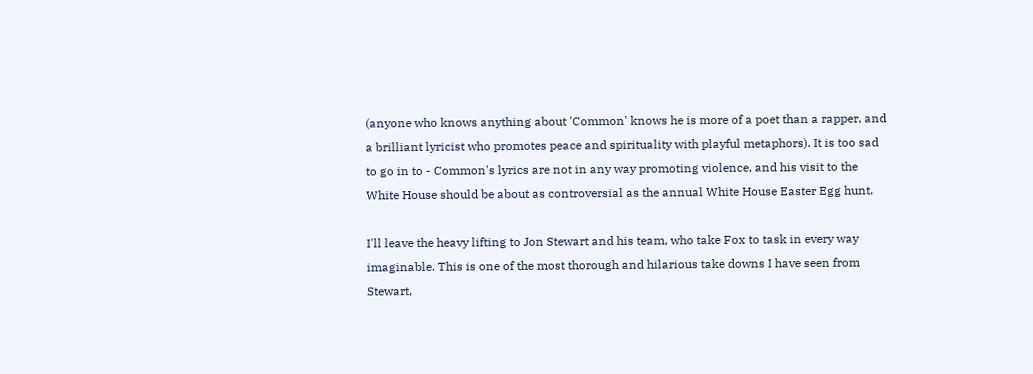(anyone who knows anything about 'Common' knows he is more of a poet than a rapper, and a brilliant lyricist who promotes peace and spirituality with playful metaphors). It is too sad to go in to - Common's lyrics are not in any way promoting violence, and his visit to the White House should be about as controversial as the annual White House Easter Egg hunt.

I'll leave the heavy lifting to Jon Stewart and his team, who take Fox to task in every way imaginable. This is one of the most thorough and hilarious take downs I have seen from Stewart,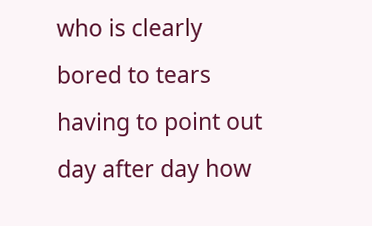who is clearly bored to tears having to point out day after day how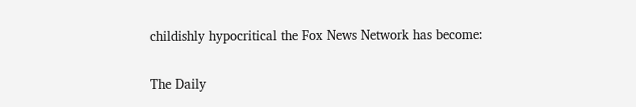childishly hypocritical the Fox News Network has become:

The Daily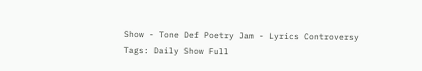Show - Tone Def Poetry Jam - Lyrics Controversy
Tags: Daily Show Full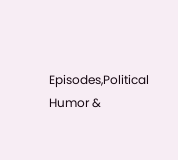Episodes,Political Humor &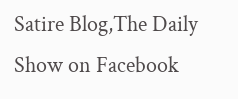Satire Blog,The Daily Show on Facebook